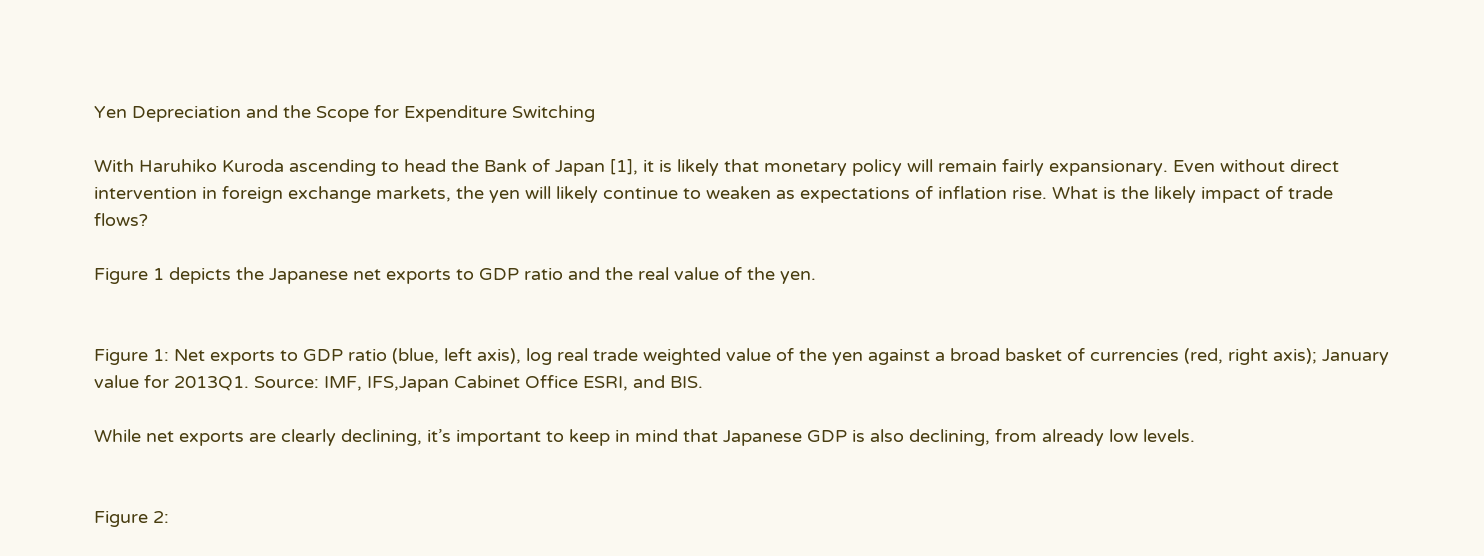Yen Depreciation and the Scope for Expenditure Switching

With Haruhiko Kuroda ascending to head the Bank of Japan [1], it is likely that monetary policy will remain fairly expansionary. Even without direct intervention in foreign exchange markets, the yen will likely continue to weaken as expectations of inflation rise. What is the likely impact of trade flows?

Figure 1 depicts the Japanese net exports to GDP ratio and the real value of the yen.


Figure 1: Net exports to GDP ratio (blue, left axis), log real trade weighted value of the yen against a broad basket of currencies (red, right axis); January value for 2013Q1. Source: IMF, IFS,Japan Cabinet Office ESRI, and BIS.

While net exports are clearly declining, it’s important to keep in mind that Japanese GDP is also declining, from already low levels.


Figure 2: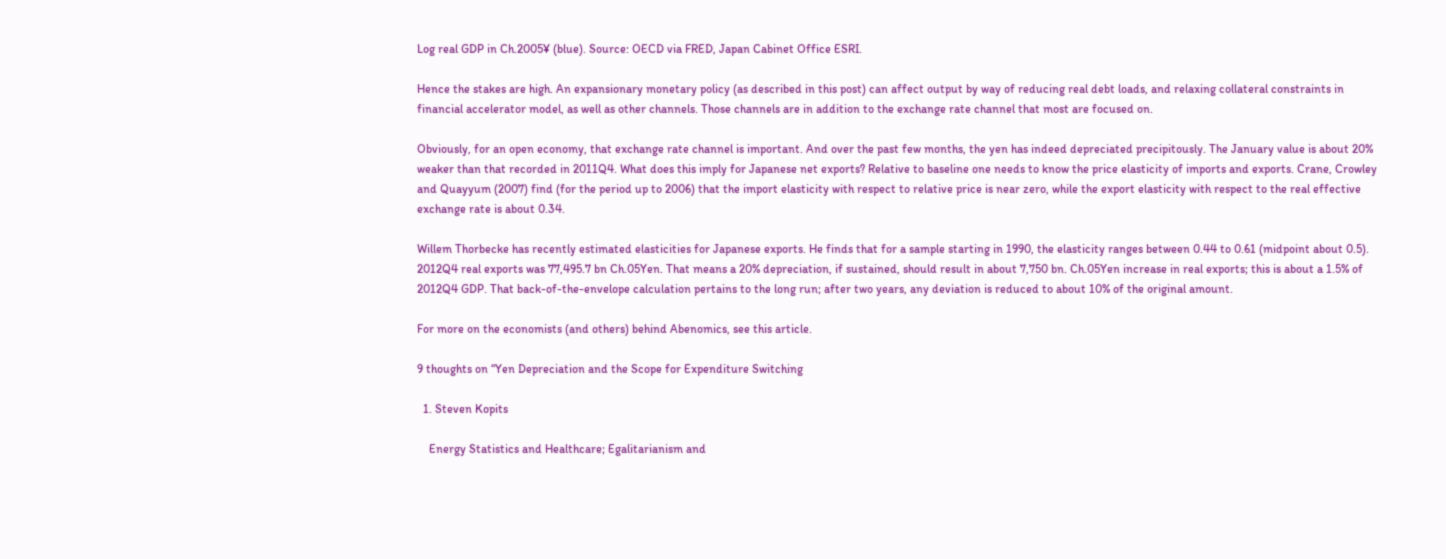Log real GDP in Ch.2005¥ (blue). Source: OECD via FRED, Japan Cabinet Office ESRI.

Hence the stakes are high. An expansionary monetary policy (as described in this post) can affect output by way of reducing real debt loads, and relaxing collateral constraints in financial accelerator model, as well as other channels. Those channels are in addition to the exchange rate channel that most are focused on.

Obviously, for an open economy, that exchange rate channel is important. And over the past few months, the yen has indeed depreciated precipitously. The January value is about 20% weaker than that recorded in 2011Q4. What does this imply for Japanese net exports? Relative to baseline one needs to know the price elasticity of imports and exports. Crane, Crowley and Quayyum (2007) find (for the period up to 2006) that the import elasticity with respect to relative price is near zero, while the export elasticity with respect to the real effective exchange rate is about 0.34.

Willem Thorbecke has recently estimated elasticities for Japanese exports. He finds that for a sample starting in 1990, the elasticity ranges between 0.44 to 0.61 (midpoint about 0.5). 2012Q4 real exports was 77,495.7 bn Ch.05Yen. That means a 20% depreciation, if sustained, should result in about 7,750 bn. Ch.05Yen increase in real exports; this is about a 1.5% of 2012Q4 GDP. That back-of-the-envelope calculation pertains to the long run; after two years, any deviation is reduced to about 10% of the original amount.

For more on the economists (and others) behind Abenomics, see this article.

9 thoughts on “Yen Depreciation and the Scope for Expenditure Switching

  1. Steven Kopits

    Energy Statistics and Healthcare; Egalitarianism and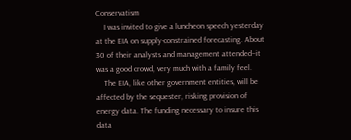Conservatism
    I was invited to give a luncheon speech yesterday at the EIA on supply-constrained forecasting. About 30 of their analysts and management attended–it was a good crowd, very much with a family feel.
    The EIA, like other government entities, will be affected by the sequester, risking provision of energy data. The funding necessary to insure this data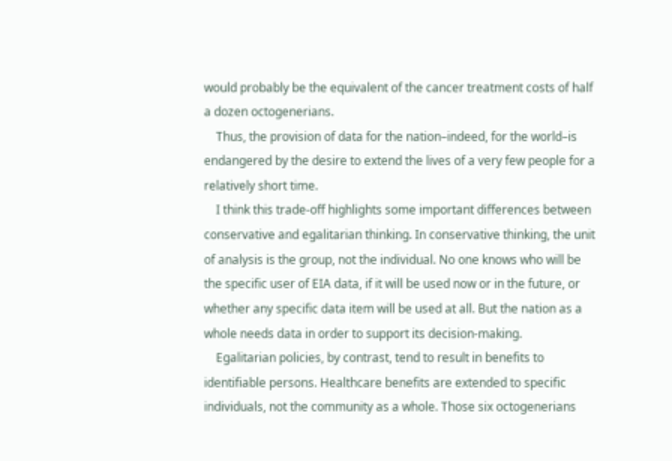would probably be the equivalent of the cancer treatment costs of half a dozen octogenerians.
    Thus, the provision of data for the nation–indeed, for the world–is endangered by the desire to extend the lives of a very few people for a relatively short time.
    I think this trade-off highlights some important differences between conservative and egalitarian thinking. In conservative thinking, the unit of analysis is the group, not the individual. No one knows who will be the specific user of EIA data, if it will be used now or in the future, or whether any specific data item will be used at all. But the nation as a whole needs data in order to support its decision-making.
    Egalitarian policies, by contrast, tend to result in benefits to identifiable persons. Healthcare benefits are extended to specific individuals, not the community as a whole. Those six octogenerians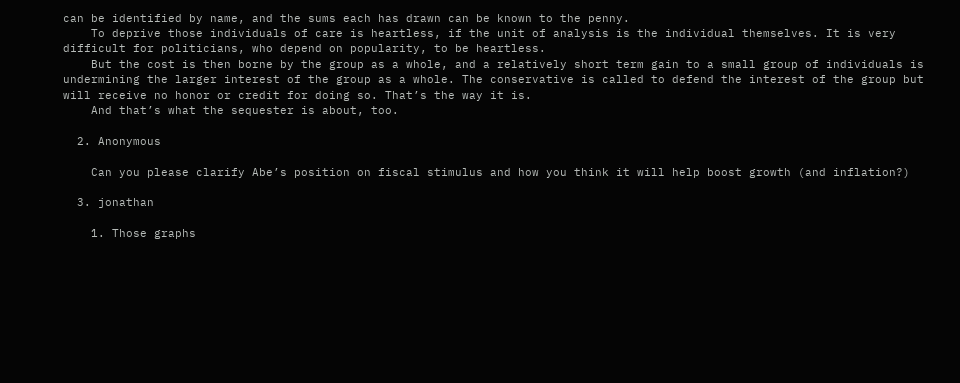can be identified by name, and the sums each has drawn can be known to the penny.
    To deprive those individuals of care is heartless, if the unit of analysis is the individual themselves. It is very difficult for politicians, who depend on popularity, to be heartless.
    But the cost is then borne by the group as a whole, and a relatively short term gain to a small group of individuals is undermining the larger interest of the group as a whole. The conservative is called to defend the interest of the group but will receive no honor or credit for doing so. That’s the way it is.
    And that’s what the sequester is about, too.

  2. Anonymous

    Can you please clarify Abe’s position on fiscal stimulus and how you think it will help boost growth (and inflation?)

  3. jonathan

    1. Those graphs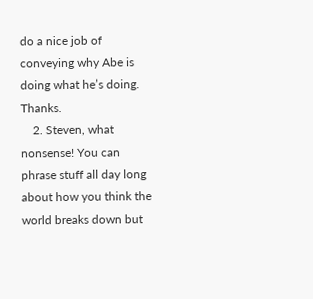do a nice job of conveying why Abe is doing what he’s doing. Thanks.
    2. Steven, what nonsense! You can phrase stuff all day long about how you think the world breaks down but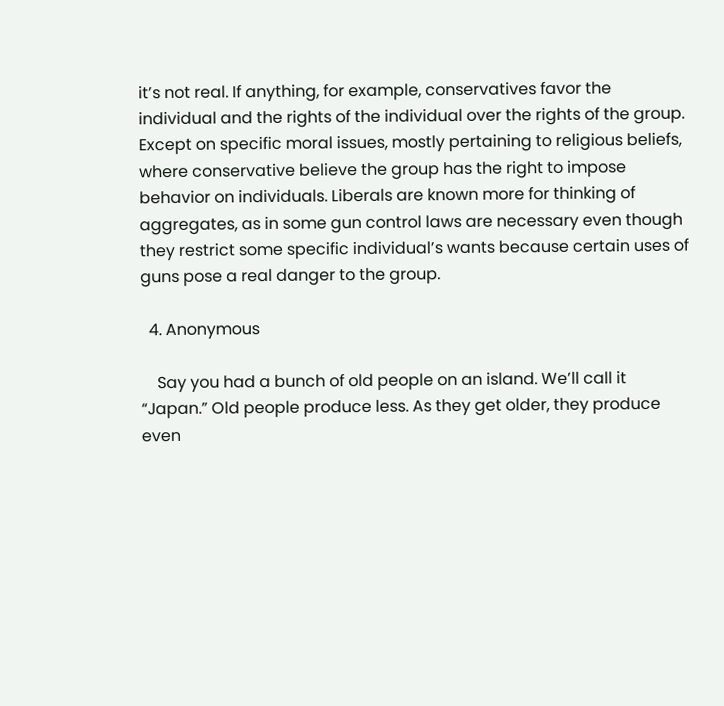it’s not real. If anything, for example, conservatives favor the individual and the rights of the individual over the rights of the group. Except on specific moral issues, mostly pertaining to religious beliefs, where conservative believe the group has the right to impose behavior on individuals. Liberals are known more for thinking of aggregates, as in some gun control laws are necessary even though they restrict some specific individual’s wants because certain uses of guns pose a real danger to the group.

  4. Anonymous

    Say you had a bunch of old people on an island. We’ll call it “Japan.” Old people produce less. As they get older, they produce even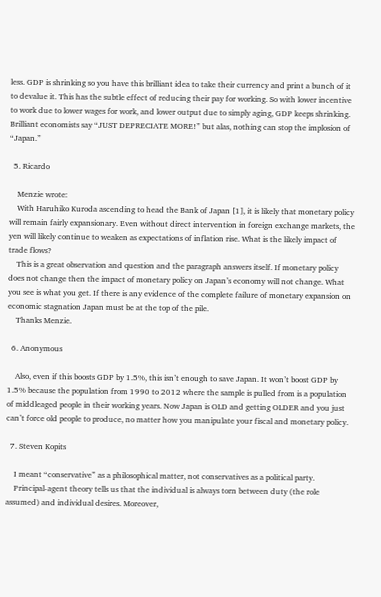less. GDP is shrinking so you have this brilliant idea to take their currency and print a bunch of it to devalue it. This has the subtle effect of reducing their pay for working. So with lower incentive to work due to lower wages for work, and lower output due to simply aging, GDP keeps shrinking. Brilliant economists say “JUST DEPRECIATE MORE!” but alas, nothing can stop the implosion of “Japan.”

  5. Ricardo

    Menzie wrote:
    With Haruhiko Kuroda ascending to head the Bank of Japan [1], it is likely that monetary policy will remain fairly expansionary. Even without direct intervention in foreign exchange markets, the yen will likely continue to weaken as expectations of inflation rise. What is the likely impact of trade flows?
    This is a great observation and question and the paragraph answers itself. If monetary policy does not change then the impact of monetary policy on Japan’s economy will not change. What you see is what you get. If there is any evidence of the complete failure of monetary expansion on economic stagnation Japan must be at the top of the pile.
    Thanks Menzie.

  6. Anonymous

    Also, even if this boosts GDP by 1.5%, this isn’t enough to save Japan. It won’t boost GDP by 1.5% because the population from 1990 to 2012 where the sample is pulled from is a population of middleaged people in their working years. Now Japan is OLD and getting OLDER and you just can’t force old people to produce, no matter how you manipulate your fiscal and monetary policy.

  7. Steven Kopits

    I meant “conservative” as a philosophical matter, not conservatives as a political party.
    Principal-agent theory tells us that the individual is always torn between duty (the role assumed) and individual desires. Moreover,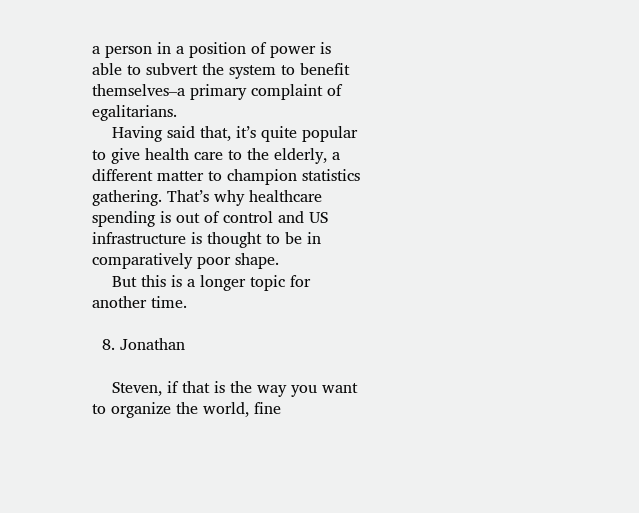a person in a position of power is able to subvert the system to benefit themselves–a primary complaint of egalitarians.
    Having said that, it’s quite popular to give health care to the elderly, a different matter to champion statistics gathering. That’s why healthcare spending is out of control and US infrastructure is thought to be in comparatively poor shape.
    But this is a longer topic for another time.

  8. Jonathan

    Steven, if that is the way you want to organize the world, fine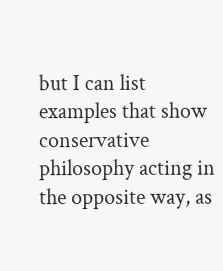but I can list examples that show conservative philosophy acting in the opposite way, as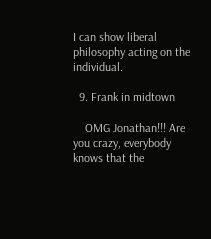I can show liberal philosophy acting on the individual.

  9. Frank in midtown

    OMG Jonathan!!! Are you crazy, everybody knows that the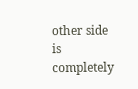other side is completely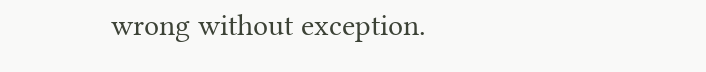wrong without exception.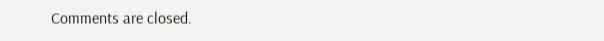Comments are closed.